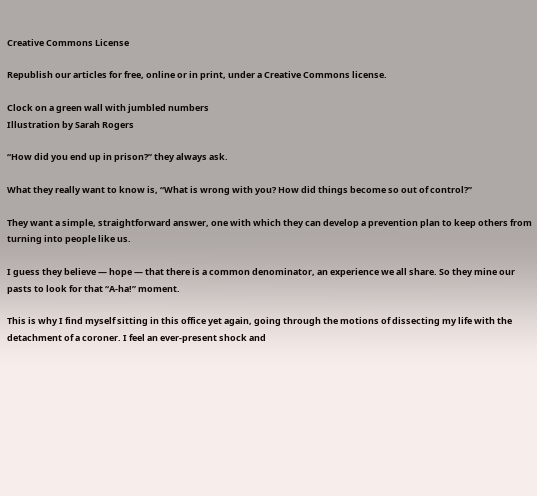Creative Commons License

Republish our articles for free, online or in print, under a Creative Commons license.

Clock on a green wall with jumbled numbers
Illustration by Sarah Rogers

“How did you end up in prison?” they always ask.

What they really want to know is, “What is wrong with you? How did things become so out of control?”

They want a simple, straightforward answer, one with which they can develop a prevention plan to keep others from turning into people like us.

I guess they believe — hope — that there is a common denominator, an experience we all share. So they mine our pasts to look for that “A-ha!” moment.

This is why I find myself sitting in this office yet again, going through the motions of dissecting my life with the detachment of a coroner. I feel an ever-present shock and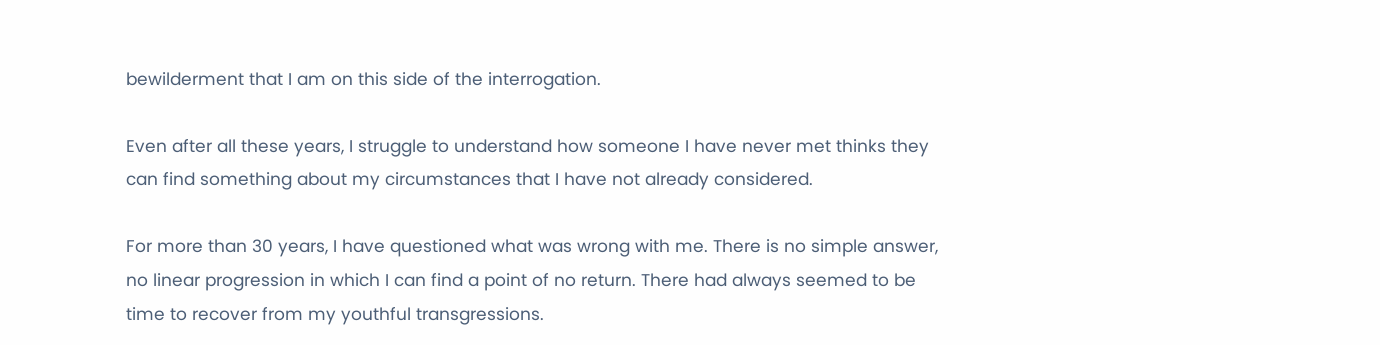bewilderment that I am on this side of the interrogation.

Even after all these years, I struggle to understand how someone I have never met thinks they can find something about my circumstances that I have not already considered.

For more than 30 years, I have questioned what was wrong with me. There is no simple answer, no linear progression in which I can find a point of no return. There had always seemed to be time to recover from my youthful transgressions.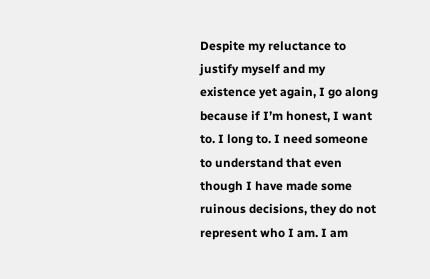Despite my reluctance to justify myself and my existence yet again, I go along because if I’m honest, I want to. I long to. I need someone to understand that even though I have made some ruinous decisions, they do not represent who I am. I am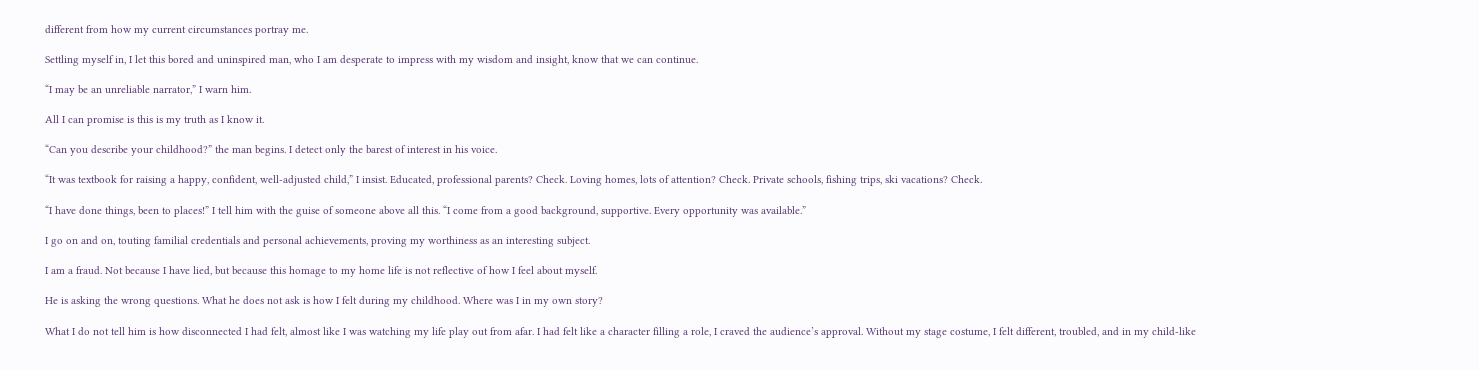different from how my current circumstances portray me.

Settling myself in, I let this bored and uninspired man, who I am desperate to impress with my wisdom and insight, know that we can continue.

“I may be an unreliable narrator,” I warn him.

All I can promise is this is my truth as I know it.

“Can you describe your childhood?” the man begins. I detect only the barest of interest in his voice.

“It was textbook for raising a happy, confident, well-adjusted child,” I insist. Educated, professional parents? Check. Loving homes, lots of attention? Check. Private schools, fishing trips, ski vacations? Check.

“I have done things, been to places!” I tell him with the guise of someone above all this. “I come from a good background, supportive. Every opportunity was available.”

I go on and on, touting familial credentials and personal achievements, proving my worthiness as an interesting subject.

I am a fraud. Not because I have lied, but because this homage to my home life is not reflective of how I feel about myself.

He is asking the wrong questions. What he does not ask is how I felt during my childhood. Where was I in my own story?

What I do not tell him is how disconnected I had felt, almost like I was watching my life play out from afar. I had felt like a character filling a role, I craved the audience’s approval. Without my stage costume, I felt different, troubled, and in my child-like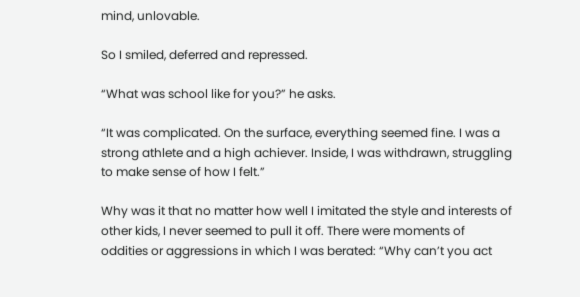mind, unlovable.

So I smiled, deferred and repressed.

“What was school like for you?” he asks.

“It was complicated. On the surface, everything seemed fine. I was a strong athlete and a high achiever. Inside, I was withdrawn, struggling to make sense of how I felt.”

Why was it that no matter how well I imitated the style and interests of other kids, I never seemed to pull it off. There were moments of oddities or aggressions in which I was berated: “Why can’t you act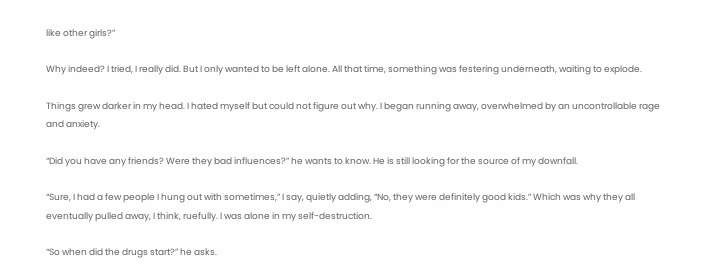like other girls?”

Why indeed? I tried, I really did. But I only wanted to be left alone. All that time, something was festering underneath, waiting to explode.

Things grew darker in my head. I hated myself but could not figure out why. I began running away, overwhelmed by an uncontrollable rage and anxiety.

“Did you have any friends? Were they bad influences?” he wants to know. He is still looking for the source of my downfall.

“Sure, I had a few people I hung out with sometimes,” I say, quietly adding, “No, they were definitely good kids.” Which was why they all eventually pulled away, I think, ruefully. I was alone in my self-destruction.

“So when did the drugs start?” he asks.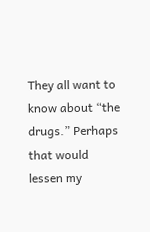They all want to know about “the drugs.” Perhaps that would lessen my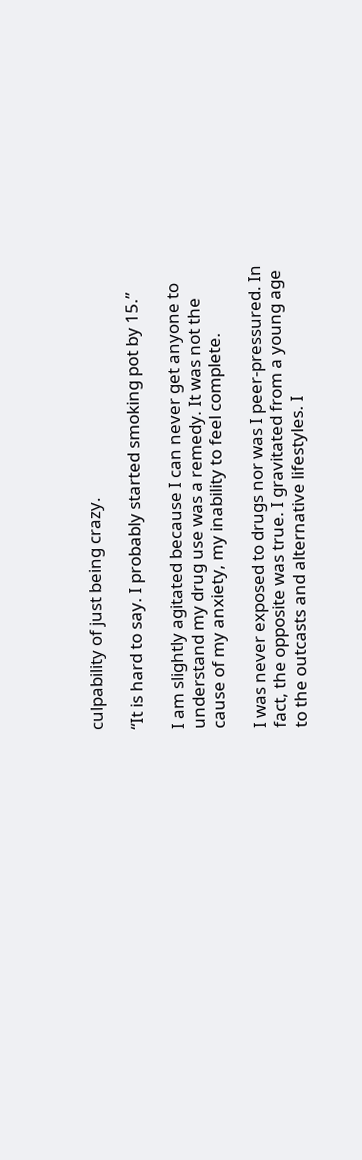culpability of just being crazy.

“It is hard to say. I probably started smoking pot by 15.”

I am slightly agitated because I can never get anyone to understand my drug use was a remedy. It was not the cause of my anxiety, my inability to feel complete.

I was never exposed to drugs nor was I peer-pressured. In fact, the opposite was true. I gravitated from a young age to the outcasts and alternative lifestyles. I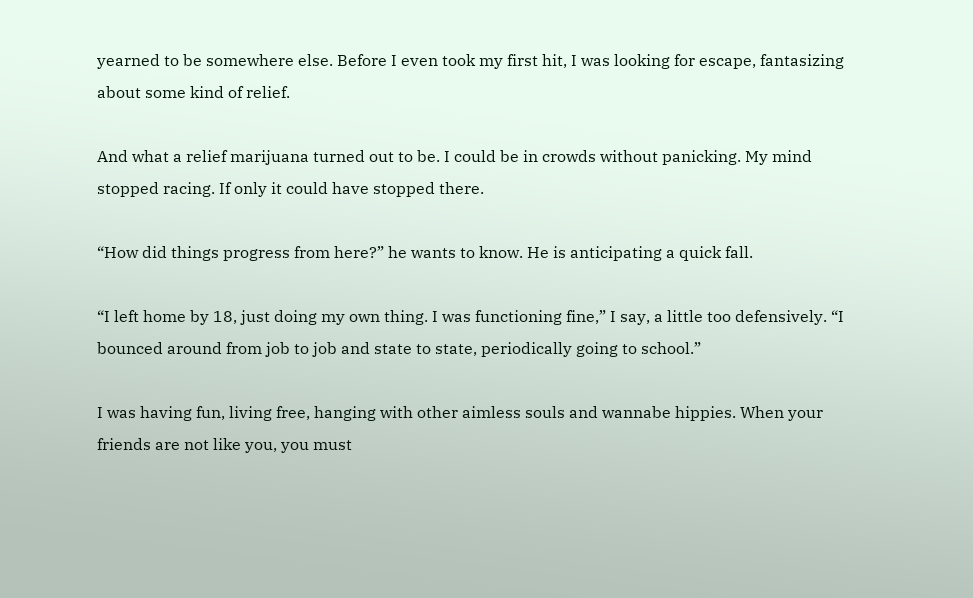yearned to be somewhere else. Before I even took my first hit, I was looking for escape, fantasizing about some kind of relief.

And what a relief marijuana turned out to be. I could be in crowds without panicking. My mind stopped racing. If only it could have stopped there.

“How did things progress from here?” he wants to know. He is anticipating a quick fall.

“I left home by 18, just doing my own thing. I was functioning fine,” I say, a little too defensively. “I bounced around from job to job and state to state, periodically going to school.”

I was having fun, living free, hanging with other aimless souls and wannabe hippies. When your friends are not like you, you must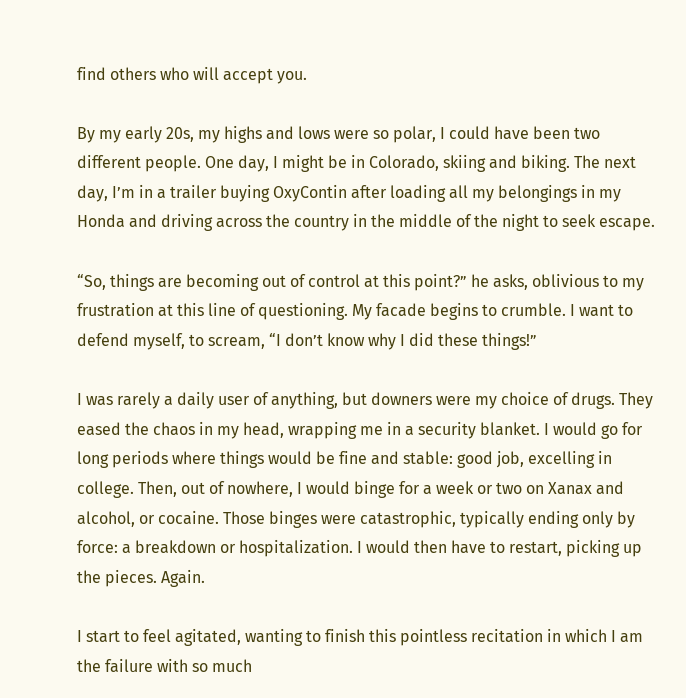find others who will accept you.

By my early 20s, my highs and lows were so polar, I could have been two different people. One day, I might be in Colorado, skiing and biking. The next day, I’m in a trailer buying OxyContin after loading all my belongings in my Honda and driving across the country in the middle of the night to seek escape.

“So, things are becoming out of control at this point?” he asks, oblivious to my frustration at this line of questioning. My facade begins to crumble. I want to defend myself, to scream, “I don’t know why I did these things!”

I was rarely a daily user of anything, but downers were my choice of drugs. They eased the chaos in my head, wrapping me in a security blanket. I would go for long periods where things would be fine and stable: good job, excelling in college. Then, out of nowhere, I would binge for a week or two on Xanax and alcohol, or cocaine. Those binges were catastrophic, typically ending only by force: a breakdown or hospitalization. I would then have to restart, picking up the pieces. Again.

I start to feel agitated, wanting to finish this pointless recitation in which I am the failure with so much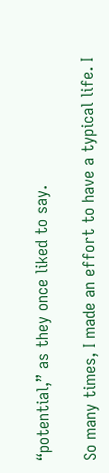“potential,” as they once liked to say.

So many times, I made an effort to have a typical life. I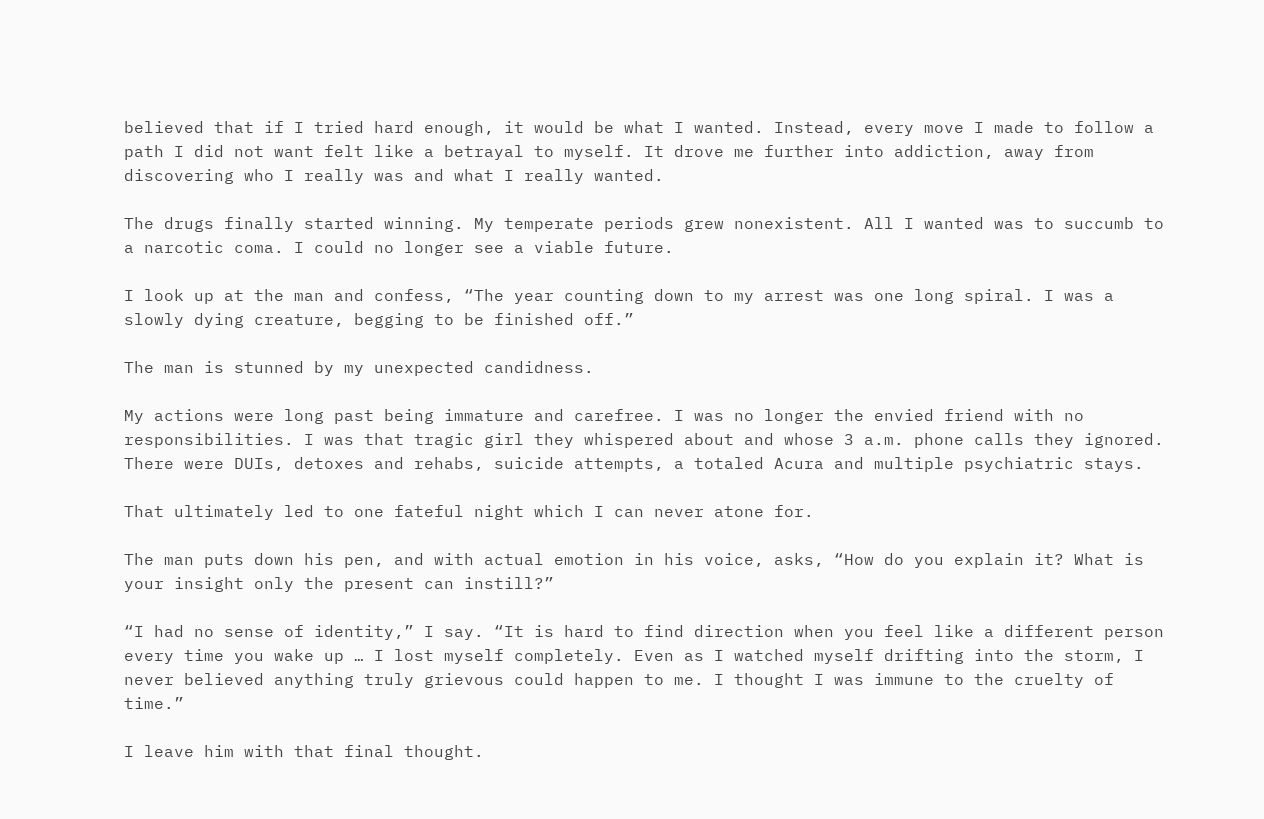believed that if I tried hard enough, it would be what I wanted. Instead, every move I made to follow a path I did not want felt like a betrayal to myself. It drove me further into addiction, away from discovering who I really was and what I really wanted.

The drugs finally started winning. My temperate periods grew nonexistent. All I wanted was to succumb to a narcotic coma. I could no longer see a viable future.

I look up at the man and confess, “The year counting down to my arrest was one long spiral. I was a slowly dying creature, begging to be finished off.”

The man is stunned by my unexpected candidness.

My actions were long past being immature and carefree. I was no longer the envied friend with no responsibilities. I was that tragic girl they whispered about and whose 3 a.m. phone calls they ignored. There were DUIs, detoxes and rehabs, suicide attempts, a totaled Acura and multiple psychiatric stays.

That ultimately led to one fateful night which I can never atone for.

The man puts down his pen, and with actual emotion in his voice, asks, “How do you explain it? What is your insight only the present can instill?”

“I had no sense of identity,” I say. “It is hard to find direction when you feel like a different person every time you wake up … I lost myself completely. Even as I watched myself drifting into the storm, I never believed anything truly grievous could happen to me. I thought I was immune to the cruelty of time.”

I leave him with that final thought.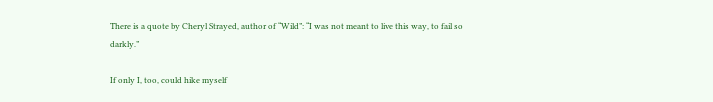There is a quote by Cheryl Strayed, author of “Wild”: “I was not meant to live this way, to fail so darkly.”

If only I, too, could hike myself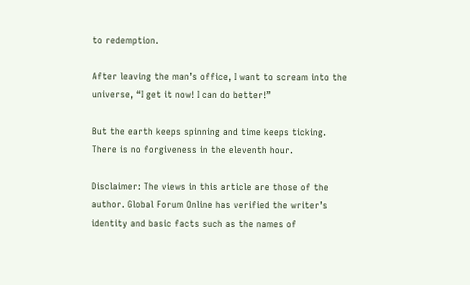to redemption.

After leaving the man’s office, I want to scream into the universe, “I get it now! I can do better!”

But the earth keeps spinning and time keeps ticking. There is no forgiveness in the eleventh hour.

Disclaimer: The views in this article are those of the author. Global Forum Online has verified the writer’s identity and basic facts such as the names of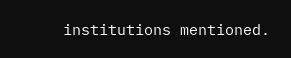institutions mentioned.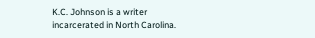K.C. Johnson is a writer incarcerated in North Carolina.